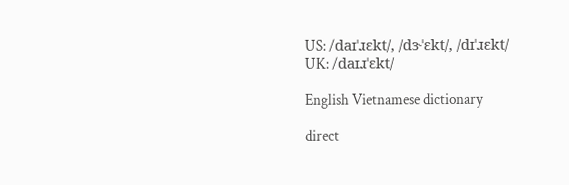US: /daɪˈɹɛkt/, /dɝˈɛkt/, /dɪˈɹɛkt/
UK: /daɪɹˈɛkt/

English Vietnamese dictionary

direct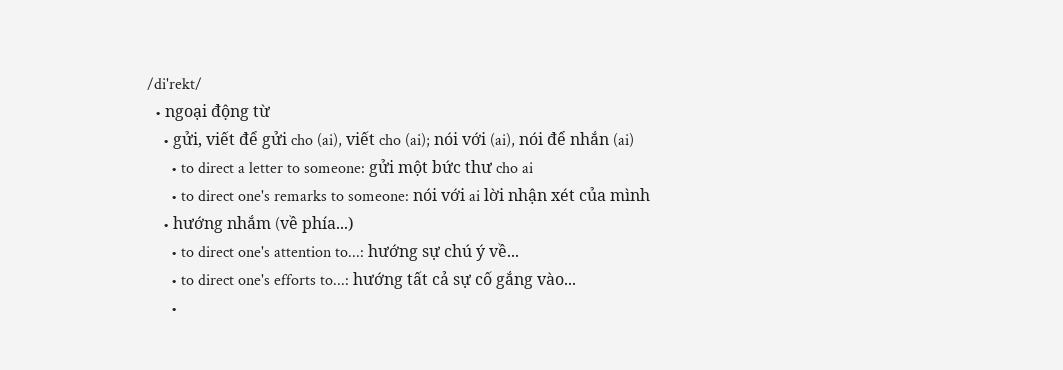/di'rekt/
  • ngoại động từ
    • gửi, viết để gửi cho (ai), viết cho (ai); nói với (ai), nói để nhắn (ai)
      • to direct a letter to someone: gửi một bức thư cho ai
      • to direct one's remarks to someone: nói với ai lời nhận xét của mình
    • hướng nhắm (về phía...)
      • to direct one's attention to...: hướng sự chú ý về...
      • to direct one's efforts to...: hướng tất cả sự cố gắng vào...
      •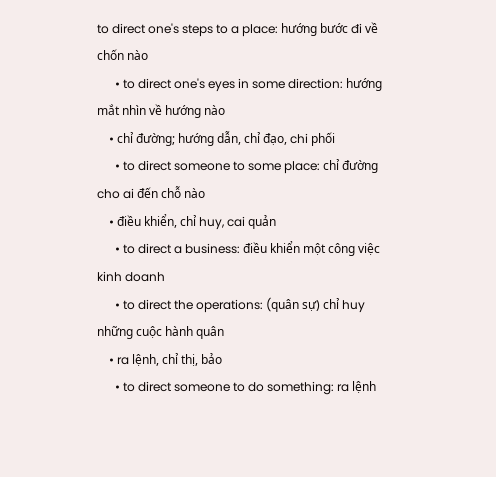to direct one's steps to a place: hướng bước đi về chốn nào
      • to direct one's eyes in some direction: hướng mắt nhìn về hướng nào
    • chỉ đường; hướng dẫn, chỉ đạo, chi phối
      • to direct someone to some place: chỉ đường cho ai đến chỗ nào
    • điều khiển, chỉ huy, cai quản
      • to direct a business: điều khiển một công việc kinh doanh
      • to direct the operations: (quân sự) chỉ huy những cuộc hành quân
    • ra lệnh, chỉ thị, bảo
      • to direct someone to do something: ra lệnh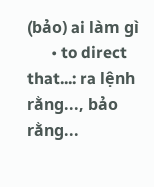(bảo) ai làm gì
      • to direct that...: ra lệnh rằng..., bảo rằng...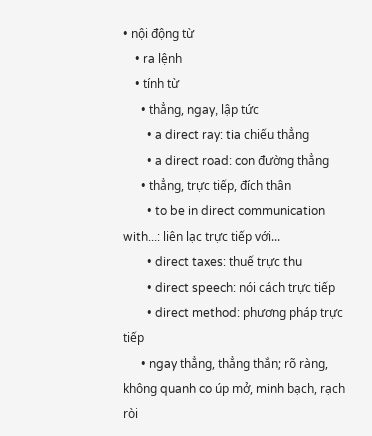• nội động từ
    • ra lệnh
    • tính từ
      • thẳng, ngay, lập tức
        • a direct ray: tia chiếu thẳng
        • a direct road: con đường thẳng
      • thẳng, trực tiếp, đích thân
        • to be in direct communication with...: liên lạc trực tiếp với...
        • direct taxes: thuế trực thu
        • direct speech: nói cách trực tiếp
        • direct method: phương pháp trực tiếp
      • ngay thẳng, thẳng thắn; rõ ràng, không quanh co úp mở, minh bạch, rạch ròi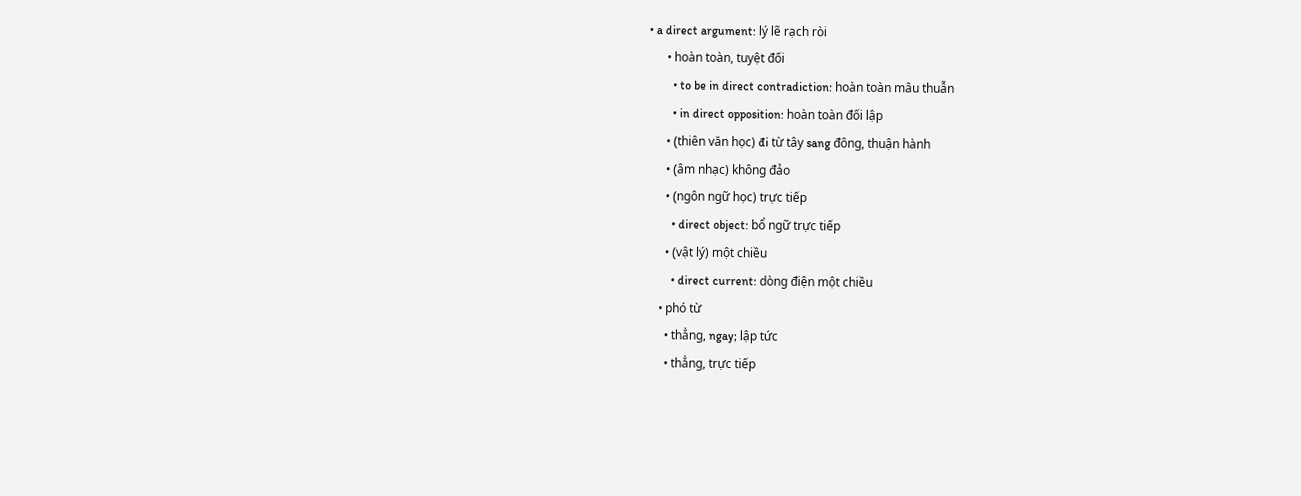• a direct argument: lý lẽ rạch ròi
      • hoàn toàn, tuyệt đối
        • to be in direct contradiction: hoàn toàn mâu thuẫn
        • in direct opposition: hoàn toàn đối lập
      • (thiên văn học) đi từ tây sang đông, thuận hành
      • (âm nhạc) không đảo
      • (ngôn ngữ học) trực tiếp
        • direct object: bổ ngữ trực tiếp
      • (vật lý) một chiều
        • direct current: dòng điện một chiều
    • phó từ
      • thẳng, ngay; lập tức
      • thẳng, trực tiếp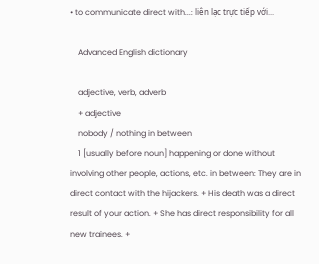• to communicate direct with...: liên lạc trực tiếp với...

    Advanced English dictionary

    adjective, verb, adverb
    + adjective
    nobody / nothing in between
    1 [usually before noun] happening or done without involving other people, actions, etc. in between: They are in direct contact with the hijackers. + His death was a direct result of your action. + She has direct responsibility for all new trainees. +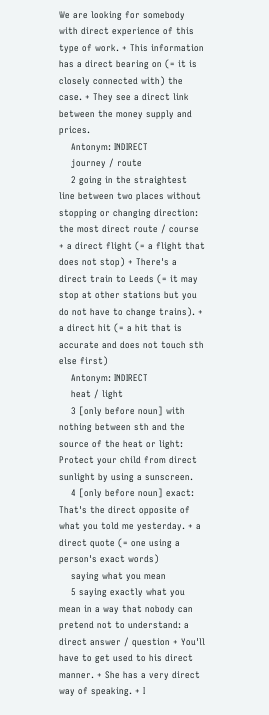We are looking for somebody with direct experience of this type of work. + This information has a direct bearing on (= it is closely connected with) the case. + They see a direct link between the money supply and prices.
    Antonym: INDIRECT
    journey / route
    2 going in the straightest line between two places without stopping or changing direction: the most direct route / course + a direct flight (= a flight that does not stop) + There's a direct train to Leeds (= it may stop at other stations but you do not have to change trains). + a direct hit (= a hit that is accurate and does not touch sth else first)
    Antonym: INDIRECT
    heat / light
    3 [only before noun] with nothing between sth and the source of the heat or light: Protect your child from direct sunlight by using a sunscreen.
    4 [only before noun] exact: That's the direct opposite of what you told me yesterday. + a direct quote (= one using a person's exact words)
    saying what you mean
    5 saying exactly what you mean in a way that nobody can pretend not to understand: a direct answer / question + You'll have to get used to his direct manner. + She has a very direct way of speaking. + I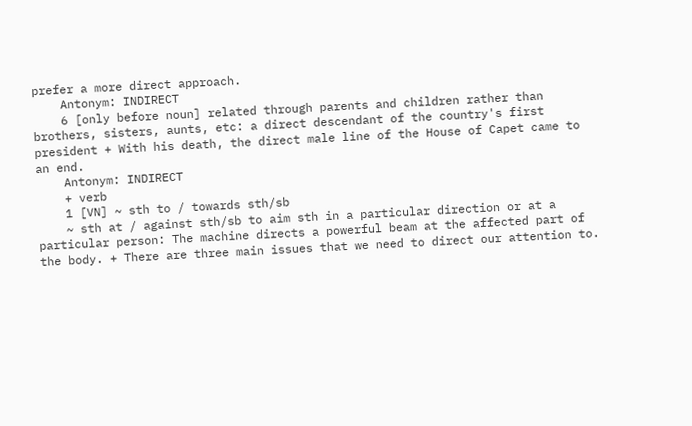prefer a more direct approach.
    Antonym: INDIRECT
    6 [only before noun] related through parents and children rather than brothers, sisters, aunts, etc: a direct descendant of the country's first president + With his death, the direct male line of the House of Capet came to an end.
    Antonym: INDIRECT
    + verb
    1 [VN] ~ sth to / towards sth/sb
    ~ sth at / against sth/sb to aim sth in a particular direction or at a particular person: The machine directs a powerful beam at the affected part of the body. + There are three main issues that we need to direct our attention to.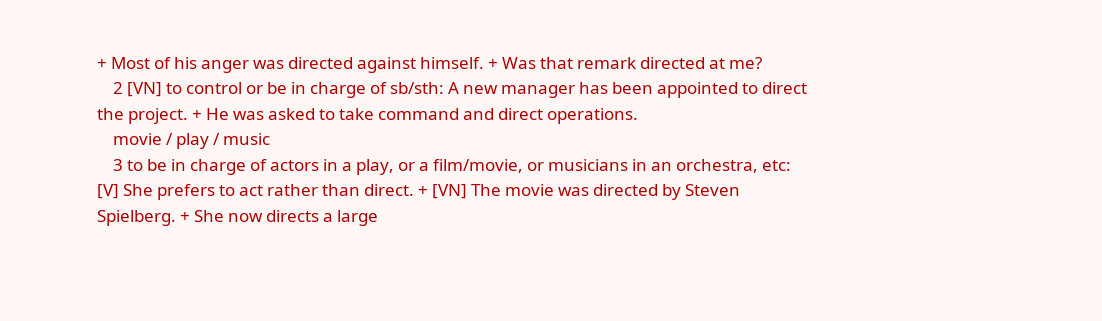+ Most of his anger was directed against himself. + Was that remark directed at me?
    2 [VN] to control or be in charge of sb/sth: A new manager has been appointed to direct the project. + He was asked to take command and direct operations.
    movie / play / music
    3 to be in charge of actors in a play, or a film/movie, or musicians in an orchestra, etc: [V] She prefers to act rather than direct. + [VN] The movie was directed by Steven Spielberg. + She now directs a large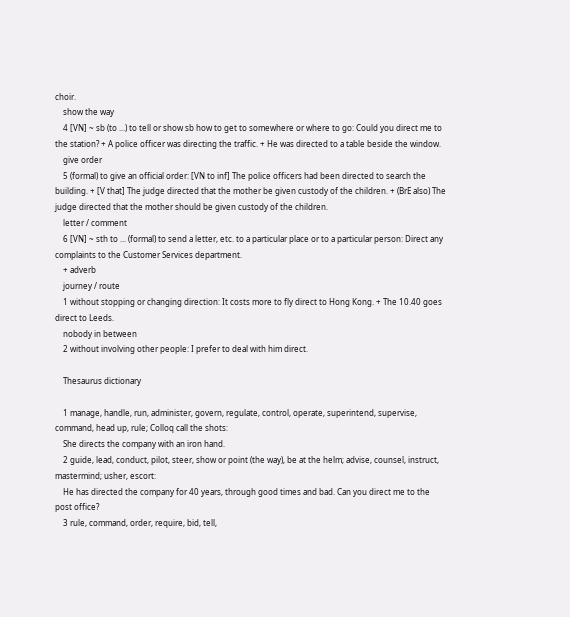choir.
    show the way
    4 [VN] ~ sb (to ...) to tell or show sb how to get to somewhere or where to go: Could you direct me to the station? + A police officer was directing the traffic. + He was directed to a table beside the window.
    give order
    5 (formal) to give an official order: [VN to inf] The police officers had been directed to search the building. + [V that] The judge directed that the mother be given custody of the children. + (BrE also) The judge directed that the mother should be given custody of the children.
    letter / comment
    6 [VN] ~ sth to ... (formal) to send a letter, etc. to a particular place or to a particular person: Direct any complaints to the Customer Services department.
    + adverb
    journey / route
    1 without stopping or changing direction: It costs more to fly direct to Hong Kong. + The 10.40 goes direct to Leeds.
    nobody in between
    2 without involving other people: I prefer to deal with him direct.

    Thesaurus dictionary

    1 manage, handle, run, administer, govern, regulate, control, operate, superintend, supervise, command, head up, rule; Colloq call the shots:
    She directs the company with an iron hand.
    2 guide, lead, conduct, pilot, steer, show or point (the way), be at the helm; advise, counsel, instruct, mastermind; usher, escort:
    He has directed the company for 40 years, through good times and bad. Can you direct me to the post office?
    3 rule, command, order, require, bid, tell,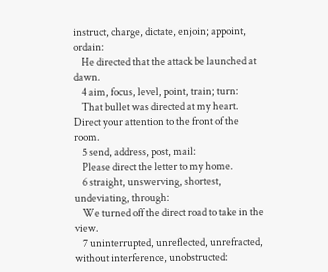instruct, charge, dictate, enjoin; appoint, ordain:
    He directed that the attack be launched at dawn.
    4 aim, focus, level, point, train; turn:
    That bullet was directed at my heart. Direct your attention to the front of the room.
    5 send, address, post, mail:
    Please direct the letter to my home.
    6 straight, unswerving, shortest, undeviating, through:
    We turned off the direct road to take in the view.
    7 uninterrupted, unreflected, unrefracted, without interference, unobstructed: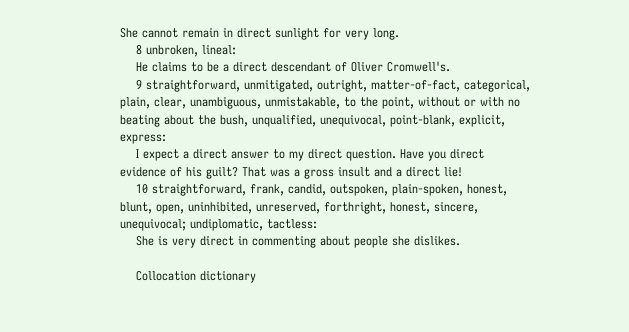She cannot remain in direct sunlight for very long.
    8 unbroken, lineal:
    He claims to be a direct descendant of Oliver Cromwell's.
    9 straightforward, unmitigated, outright, matter-of-fact, categorical, plain, clear, unambiguous, unmistakable, to the point, without or with no beating about the bush, unqualified, unequivocal, point-blank, explicit, express:
    I expect a direct answer to my direct question. Have you direct evidence of his guilt? That was a gross insult and a direct lie!
    10 straightforward, frank, candid, outspoken, plain-spoken, honest, blunt, open, uninhibited, unreserved, forthright, honest, sincere, unequivocal; undiplomatic, tactless:
    She is very direct in commenting about people she dislikes.

    Collocation dictionary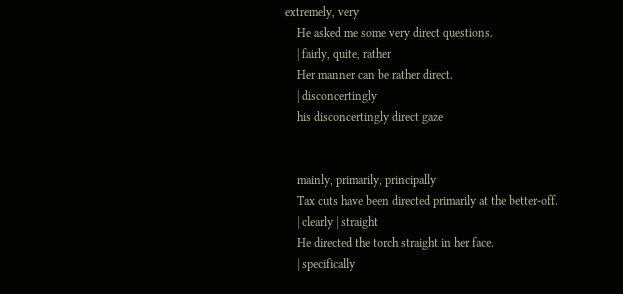extremely, very
    He asked me some very direct questions.
    | fairly, quite, rather
    Her manner can be rather direct.
    | disconcertingly
    his disconcertingly direct gaze


    mainly, primarily, principally
    Tax cuts have been directed primarily at the better-off.
    | clearly | straight
    He directed the torch straight in her face.
    | specifically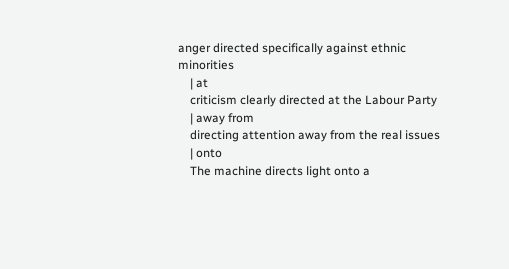anger directed specifically against ethnic minorities
    | at
    criticism clearly directed at the Labour Party
    | away from
    directing attention away from the real issues
    | onto
    The machine directs light onto a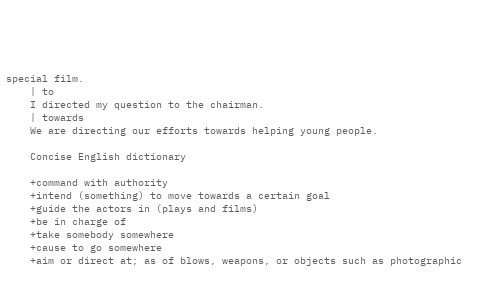special film.
    | to
    I directed my question to the chairman.
    | towards
    We are directing our efforts towards helping young people.

    Concise English dictionary

    +command with authority
    +intend (something) to move towards a certain goal
    +guide the actors in (plays and films)
    +be in charge of
    +take somebody somewhere
    +cause to go somewhere
    +aim or direct at; as of blows, weapons, or objects such as photographic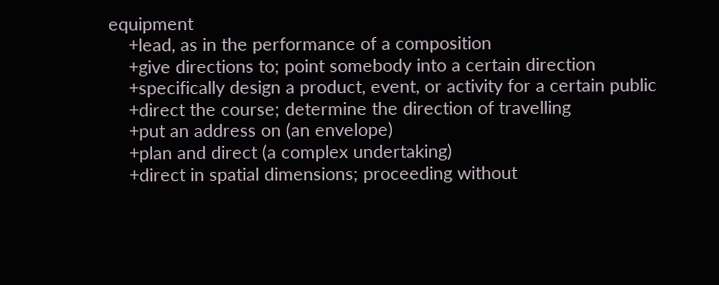equipment
    +lead, as in the performance of a composition
    +give directions to; point somebody into a certain direction
    +specifically design a product, event, or activity for a certain public
    +direct the course; determine the direction of travelling
    +put an address on (an envelope)
    +plan and direct (a complex undertaking)
    +direct in spatial dimensions; proceeding without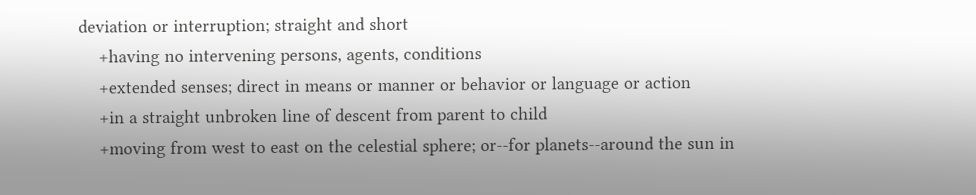deviation or interruption; straight and short
    +having no intervening persons, agents, conditions
    +extended senses; direct in means or manner or behavior or language or action
    +in a straight unbroken line of descent from parent to child
    +moving from west to east on the celestial sphere; or--for planets--around the sun in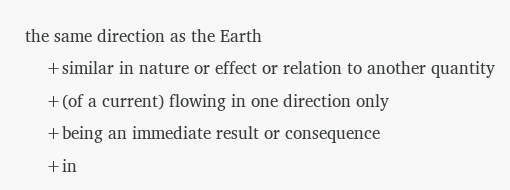the same direction as the Earth
    +similar in nature or effect or relation to another quantity
    +(of a current) flowing in one direction only
    +being an immediate result or consequence
    +in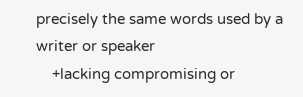precisely the same words used by a writer or speaker
    +lacking compromising or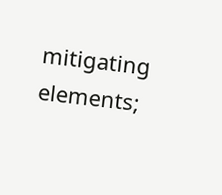mitigating elements;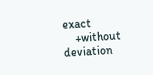exact
    +without deviation